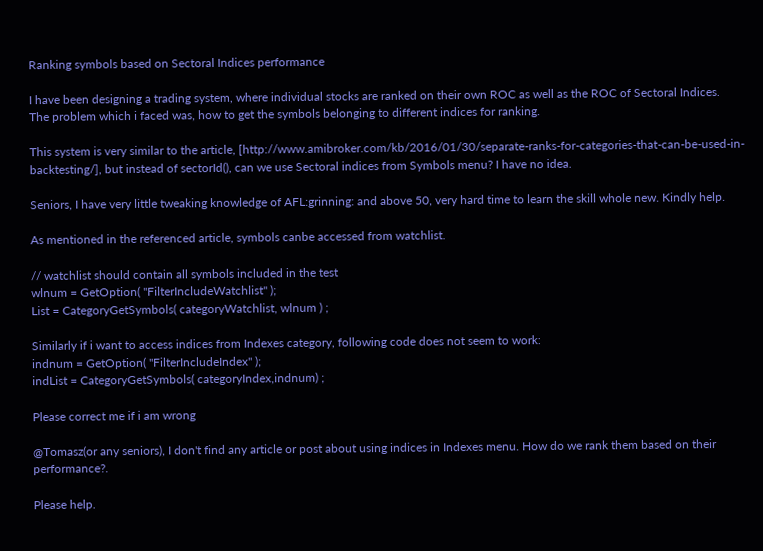Ranking symbols based on Sectoral Indices performance

I have been designing a trading system, where individual stocks are ranked on their own ROC as well as the ROC of Sectoral Indices.
The problem which i faced was, how to get the symbols belonging to different indices for ranking.

This system is very similar to the article, [http://www.amibroker.com/kb/2016/01/30/separate-ranks-for-categories-that-can-be-used-in-backtesting/], but instead of sectorId(), can we use Sectoral indices from Symbols menu? I have no idea.

Seniors, I have very little tweaking knowledge of AFL:grinning: and above 50, very hard time to learn the skill whole new. Kindly help.

As mentioned in the referenced article, symbols canbe accessed from watchlist.

// watchlist should contain all symbols included in the test
wlnum = GetOption( "FilterIncludeWatchlist" );
List = CategoryGetSymbols( categoryWatchlist, wlnum ) ;

Similarly if i want to access indices from Indexes category, following code does not seem to work:
indnum = GetOption( "FilterIncludeIndex" );
indList = CategoryGetSymbols( categoryIndex,indnum) ;

Please correct me if i am wrong

@Tomasz(or any seniors), I don't find any article or post about using indices in Indexes menu. How do we rank them based on their performance?.

Please help.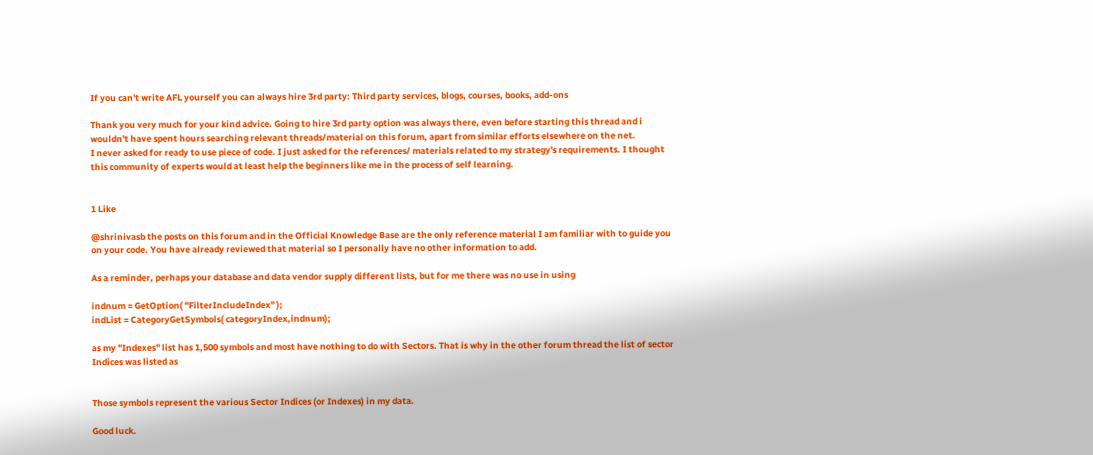If you can't write AFL yourself you can always hire 3rd party: Third party services, blogs, courses, books, add-ons

Thank you very much for your kind advice. Going to hire 3rd party option was always there, even before starting this thread and i wouldn't have spent hours searching relevant threads/material on this forum, apart from similar efforts elsewhere on the net.
I never asked for ready to use piece of code. I just asked for the references/ materials related to my strategy's requirements. I thought this community of experts would at least help the beginners like me in the process of self learning.


1 Like

@shrinivasb the posts on this forum and in the Official Knowledge Base are the only reference material I am familiar with to guide you on your code. You have already reviewed that material so I personally have no other information to add.

As a reminder, perhaps your database and data vendor supply different lists, but for me there was no use in using

indnum = GetOption( "FilterIncludeIndex" );
indList = CategoryGetSymbols( categoryIndex,indnum);

as my "Indexes" list has 1,500 symbols and most have nothing to do with Sectors. That is why in the other forum thread the list of sector Indices was listed as


Those symbols represent the various Sector Indices (or Indexes) in my data.

Good luck.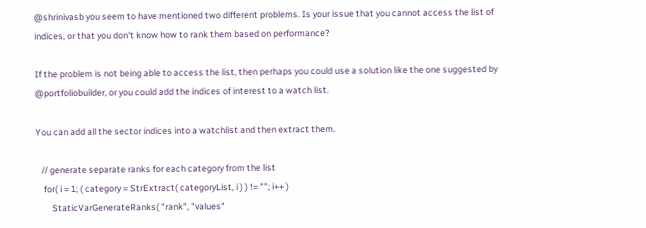@shrinivasb you seem to have mentioned two different problems. Is your issue that you cannot access the list of indices, or that you don't know how to rank them based on performance?

If the problem is not being able to access the list, then perhaps you could use a solution like the one suggested by @portfoliobuilder, or you could add the indices of interest to a watch list.

You can add all the sector indices into a watchlist and then extract them.

   // generate separate ranks for each category from the list
    for( i = 1; ( category = StrExtract( categoryList, i ) ) != ""; i++ )
        StaticVarGenerateRanks( "rank", "values"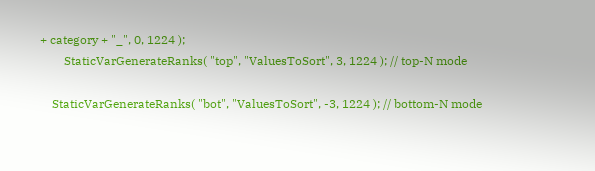+ category + "_", 0, 1224 );
        StaticVarGenerateRanks( "top", "ValuesToSort", 3, 1224 ); // top-N mode

    StaticVarGenerateRanks( "bot", "ValuesToSort", -3, 1224 ); // bottom-N mode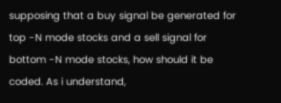supposing that a buy signal be generated for top -N mode stocks and a sell signal for bottom -N mode stocks, how should it be coded. As i understand,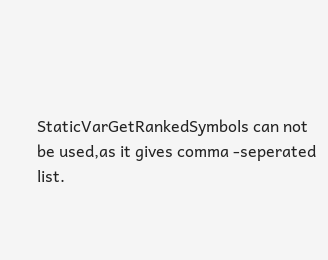StaticVarGetRankedSymbols can not be used,as it gives comma -seperated list.